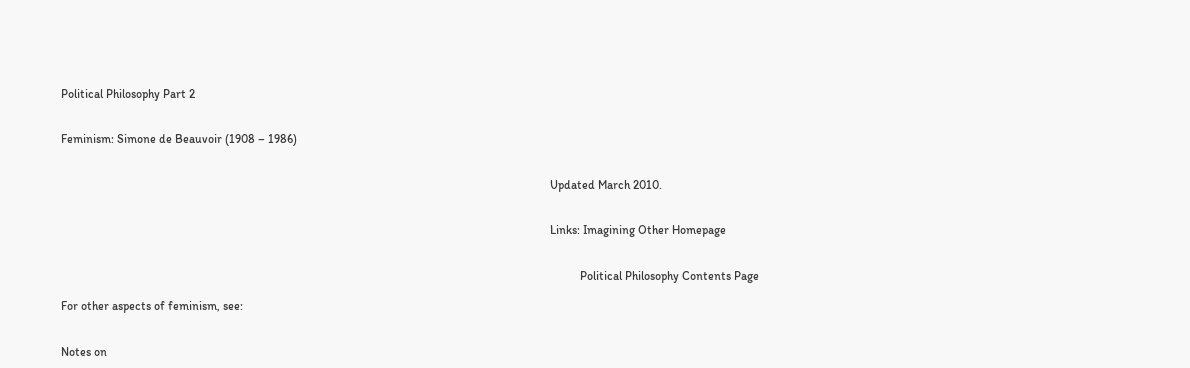Political Philosophy Part 2


Feminism: Simone de Beauvoir (1908 – 1986)


                                                                                                                                                                   Updated March 2010.


                                                                                                                                                                   Links: Imagining Other Homepage


                                                                                                                                                                             Political Philosophy Contents Page

For other aspects of feminism, see:


Notes on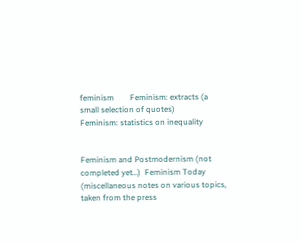feminism        Feminism: extracts (a small selection of quotes)          Feminism: statistics on inequality


Feminism and Postmodernism (not completed yet…)  Feminism Today (miscellaneous notes on various topics, taken from the press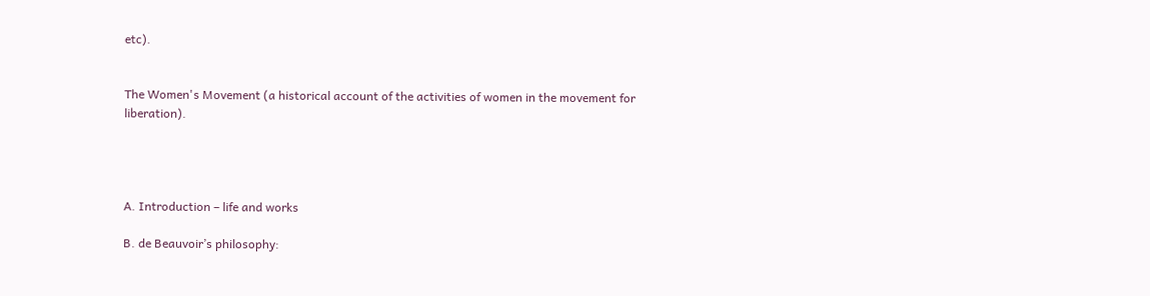etc).


The Women's Movement (a historical account of the activities of women in the movement for liberation).




A. Introduction – life and works

B. de Beauvoir’s philosophy: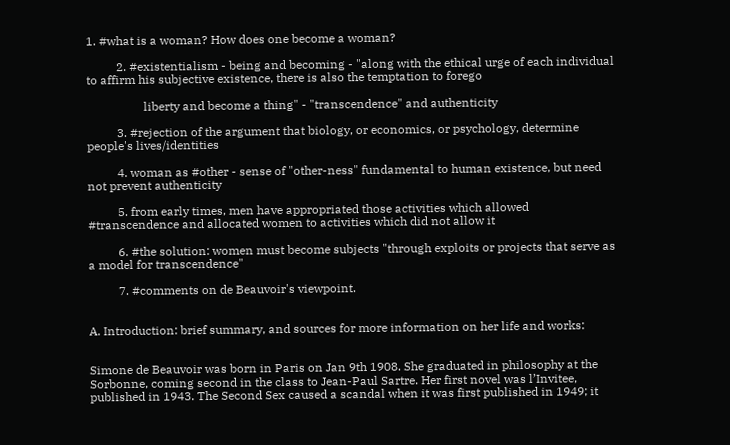1. #what is a woman? How does one become a woman?

          2. #existentialism - being and becoming - "along with the ethical urge of each individual to affirm his subjective existence, there is also the temptation to forego

                   liberty and become a thing" - "transcendence" and authenticity

          3. #rejection of the argument that biology, or economics, or psychology, determine people's lives/identities

          4. woman as #other - sense of "other-ness" fundamental to human existence, but need not prevent authenticity

          5. from early times, men have appropriated those activities which allowed #transcendence and allocated women to activities which did not allow it

          6. #the solution: women must become subjects "through exploits or projects that serve as a model for transcendence"

          7. #comments on de Beauvoir's viewpoint.


A. Introduction: brief summary, and sources for more information on her life and works:


Simone de Beauvoir was born in Paris on Jan 9th 1908. She graduated in philosophy at the Sorbonne, coming second in the class to Jean-Paul Sartre. Her first novel was l’Invitee, published in 1943. The Second Sex caused a scandal when it was first published in 1949; it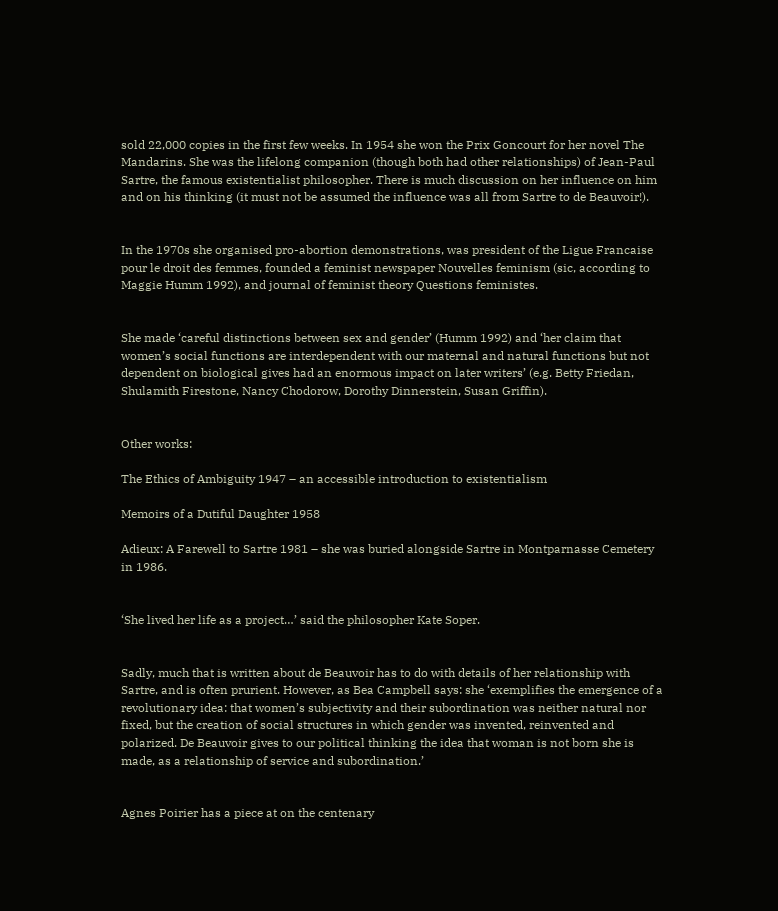sold 22,000 copies in the first few weeks. In 1954 she won the Prix Goncourt for her novel The Mandarins. She was the lifelong companion (though both had other relationships) of Jean-Paul Sartre, the famous existentialist philosopher. There is much discussion on her influence on him and on his thinking (it must not be assumed the influence was all from Sartre to de Beauvoir!).


In the 1970s she organised pro-abortion demonstrations, was president of the Ligue Francaise pour le droit des femmes, founded a feminist newspaper Nouvelles feminism (sic, according to Maggie Humm 1992), and journal of feminist theory Questions feministes.


She made ‘careful distinctions between sex and gender’ (Humm 1992) and ‘her claim that women’s social functions are interdependent with our maternal and natural functions but not dependent on biological gives had an enormous impact on later writers’ (e.g. Betty Friedan, Shulamith Firestone, Nancy Chodorow, Dorothy Dinnerstein, Susan Griffin).


Other works:

The Ethics of Ambiguity 1947 – an accessible introduction to existentialism

Memoirs of a Dutiful Daughter 1958

Adieux: A Farewell to Sartre 1981 – she was buried alongside Sartre in Montparnasse Cemetery in 1986.


‘She lived her life as a project…’ said the philosopher Kate Soper.


Sadly, much that is written about de Beauvoir has to do with details of her relationship with Sartre, and is often prurient. However, as Bea Campbell says: she ‘exemplifies the emergence of a revolutionary idea: that women’s subjectivity and their subordination was neither natural nor fixed, but the creation of social structures in which gender was invented, reinvented and polarized. De Beauvoir gives to our political thinking the idea that woman is not born she is made, as a relationship of service and subordination.’


Agnes Poirier has a piece at on the centenary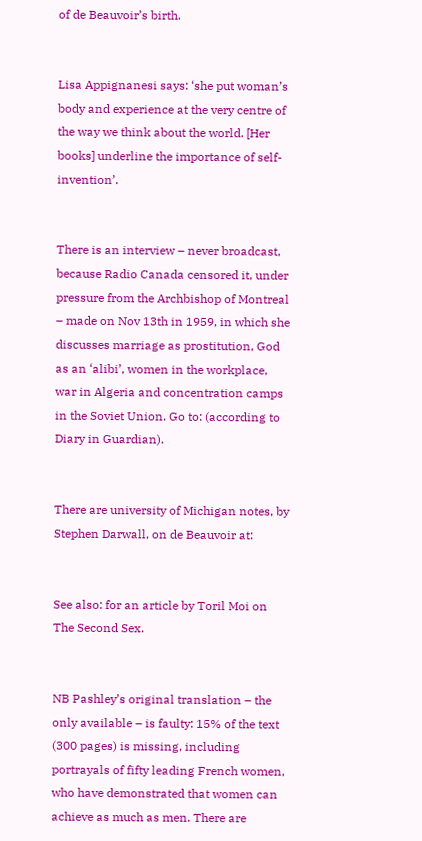of de Beauvoir’s birth.


Lisa Appignanesi says: ‘she put woman’s body and experience at the very centre of the way we think about the world. [Her books] underline the importance of self-invention’.


There is an interview – never broadcast, because Radio Canada censored it, under pressure from the Archbishop of Montreal – made on Nov 13th in 1959, in which she discusses marriage as prostitution, God as an ‘alibi’, women in the workplace, war in Algeria and concentration camps in the Soviet Union. Go to: (according to Diary in Guardian).


There are university of Michigan notes, by Stephen Darwall, on de Beauvoir at:


See also: for an article by Toril Moi on The Second Sex.


NB Pashley’s original translation – the only available – is faulty: 15% of the text (300 pages) is missing, including portrayals of fifty leading French women, who have demonstrated that women can achieve as much as men. There are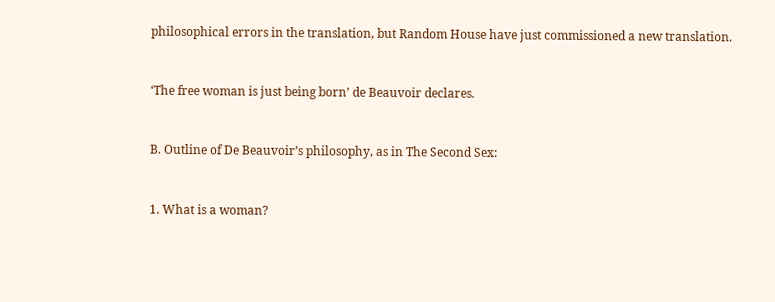philosophical errors in the translation, but Random House have just commissioned a new translation.


‘The free woman is just being born’ de Beauvoir declares.


B. Outline of De Beauvoir’s philosophy, as in The Second Sex:


1. What is a woman?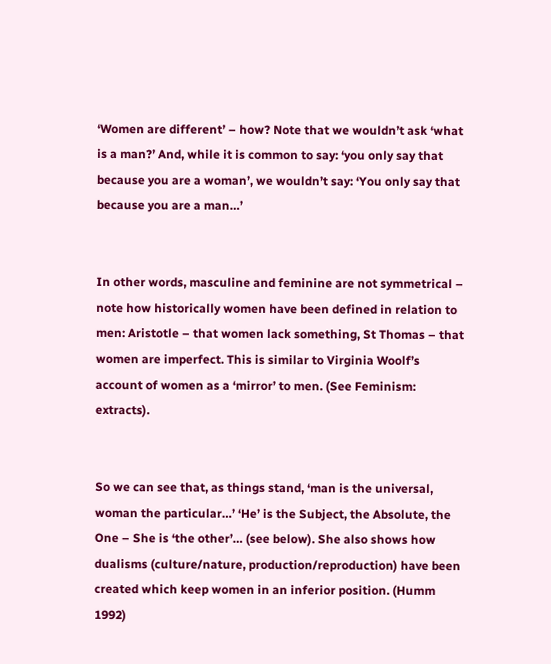‘Women are different’ – how? Note that we wouldn’t ask ‘what is a man?’ And, while it is common to say: ‘you only say that because you are a woman’, we wouldn’t say: ‘You only say that because you are a man…’


In other words, masculine and feminine are not symmetrical – note how historically women have been defined in relation to men: Aristotle – that women lack something, St Thomas – that women are imperfect. This is similar to Virginia Woolf’s account of women as a ‘mirror’ to men. (See Feminism: extracts).


So we can see that, as things stand, ‘man is the universal, woman the particular…’ ‘He’ is the Subject, the Absolute, the One – She is ‘the other’… (see below). She also shows how dualisms (culture/nature, production/reproduction) have been created which keep women in an inferior position. (Humm 1992)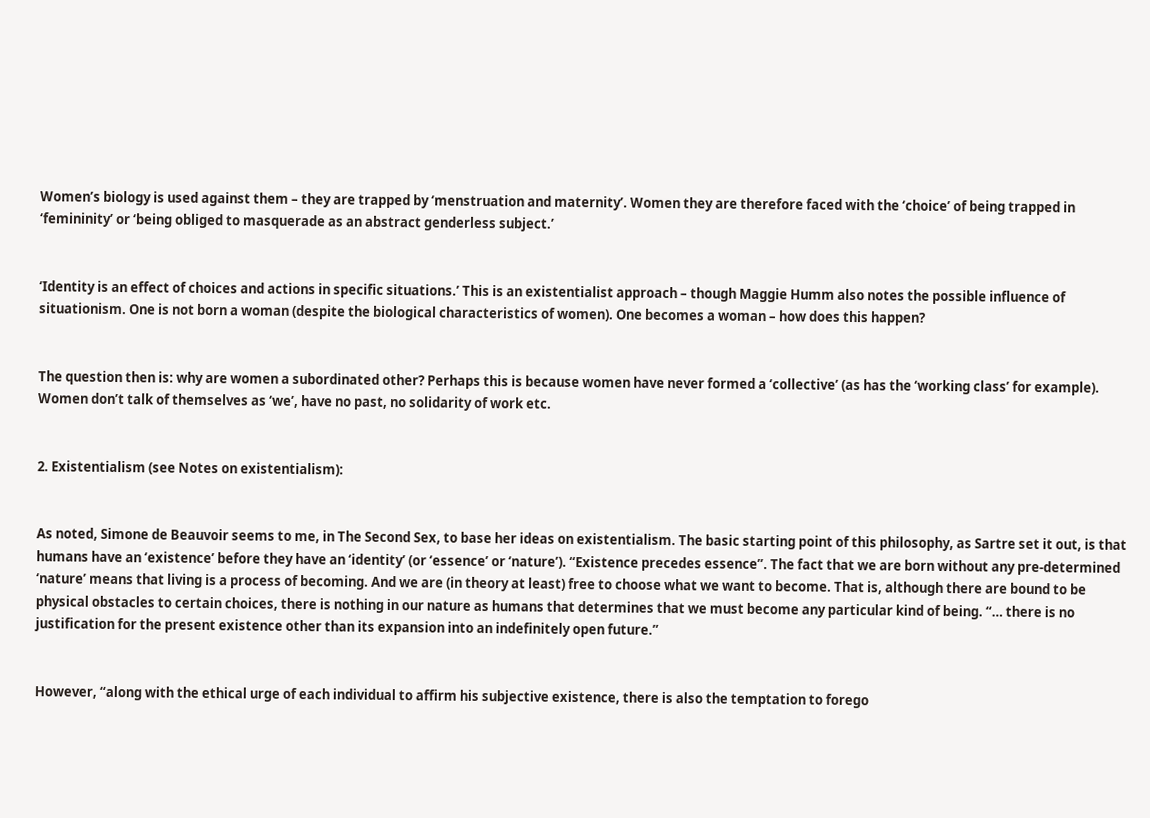Women’s biology is used against them – they are trapped by ‘menstruation and maternity’. Women they are therefore faced with the ‘choice’ of being trapped in ‘femininity’ or ‘being obliged to masquerade as an abstract genderless subject.’


‘Identity is an effect of choices and actions in specific situations.’ This is an existentialist approach – though Maggie Humm also notes the possible influence of situationism. One is not born a woman (despite the biological characteristics of women). One becomes a woman – how does this happen?


The question then is: why are women a subordinated other? Perhaps this is because women have never formed a ‘collective’ (as has the ‘working class’ for example). Women don’t talk of themselves as ‘we’, have no past, no solidarity of work etc.


2. Existentialism (see Notes on existentialism):


As noted, Simone de Beauvoir seems to me, in The Second Sex, to base her ideas on existentialism. The basic starting point of this philosophy, as Sartre set it out, is that humans have an ‘existence’ before they have an ‘identity’ (or ‘essence’ or ‘nature’). “Existence precedes essence”. The fact that we are born without any pre-determined ‘nature’ means that living is a process of becoming. And we are (in theory at least) free to choose what we want to become. That is, although there are bound to be physical obstacles to certain choices, there is nothing in our nature as humans that determines that we must become any particular kind of being. “… there is no justification for the present existence other than its expansion into an indefinitely open future.”


However, “along with the ethical urge of each individual to affirm his subjective existence, there is also the temptation to forego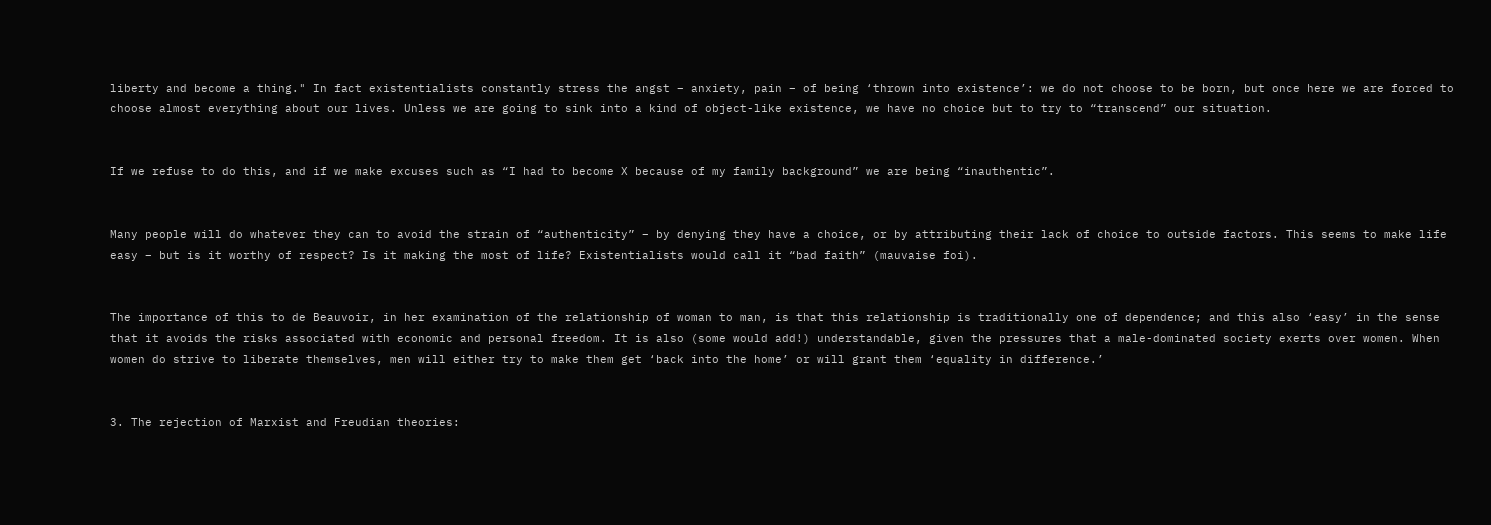liberty and become a thing." In fact existentialists constantly stress the angst – anxiety, pain – of being ‘thrown into existence’: we do not choose to be born, but once here we are forced to choose almost everything about our lives. Unless we are going to sink into a kind of object-like existence, we have no choice but to try to “transcend” our situation.


If we refuse to do this, and if we make excuses such as “I had to become X because of my family background” we are being “inauthentic”.


Many people will do whatever they can to avoid the strain of “authenticity” – by denying they have a choice, or by attributing their lack of choice to outside factors. This seems to make life easy – but is it worthy of respect? Is it making the most of life? Existentialists would call it “bad faith” (mauvaise foi).


The importance of this to de Beauvoir, in her examination of the relationship of woman to man, is that this relationship is traditionally one of dependence; and this also ‘easy’ in the sense that it avoids the risks associated with economic and personal freedom. It is also (some would add!) understandable, given the pressures that a male-dominated society exerts over women. When women do strive to liberate themselves, men will either try to make them get ‘back into the home’ or will grant them ‘equality in difference.’


3. The rejection of Marxist and Freudian theories: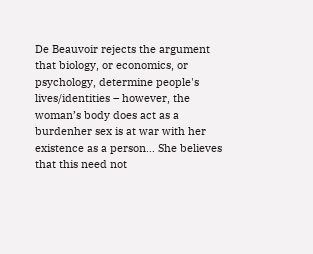De Beauvoir rejects the argument that biology, or economics, or psychology, determine people's lives/identities – however, the woman’s body does act as a burdenher sex is at war with her existence as a person… She believes that this need not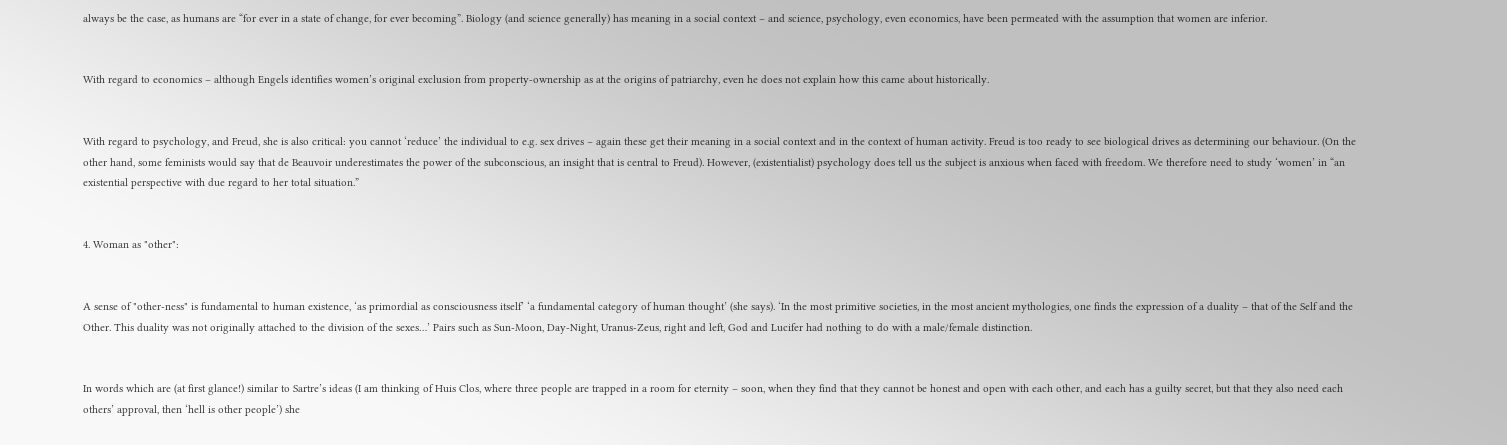always be the case, as humans are “for ever in a state of change, for ever becoming”. Biology (and science generally) has meaning in a social context – and science, psychology, even economics, have been permeated with the assumption that women are inferior.


With regard to economics – although Engels identifies women’s original exclusion from property-ownership as at the origins of patriarchy, even he does not explain how this came about historically.


With regard to psychology, and Freud, she is also critical: you cannot ‘reduce’ the individual to e.g. sex drives – again these get their meaning in a social context and in the context of human activity. Freud is too ready to see biological drives as determining our behaviour. (On the other hand, some feminists would say that de Beauvoir underestimates the power of the subconscious, an insight that is central to Freud). However, (existentialist) psychology does tell us the subject is anxious when faced with freedom. We therefore need to study ‘women’ in “an existential perspective with due regard to her total situation.”


4. Woman as "other":


A sense of "other-ness" is fundamental to human existence, ‘as primordial as consciousness itself’ ‘a fundamental category of human thought’ (she says). ‘In the most primitive societies, in the most ancient mythologies, one finds the expression of a duality – that of the Self and the Other. This duality was not originally attached to the division of the sexes…’ Pairs such as Sun-Moon, Day-Night, Uranus-Zeus, right and left, God and Lucifer had nothing to do with a male/female distinction.


In words which are (at first glance!) similar to Sartre’s ideas (I am thinking of Huis Clos, where three people are trapped in a room for eternity – soon, when they find that they cannot be honest and open with each other, and each has a guilty secret, but that they also need each others’ approval, then ‘hell is other people’) she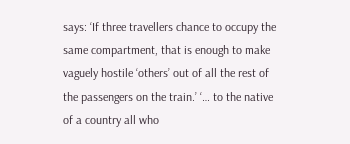says: ‘If three travellers chance to occupy the same compartment, that is enough to make vaguely hostile ‘others’ out of all the rest of the passengers on the train.’ ‘… to the native of a country all who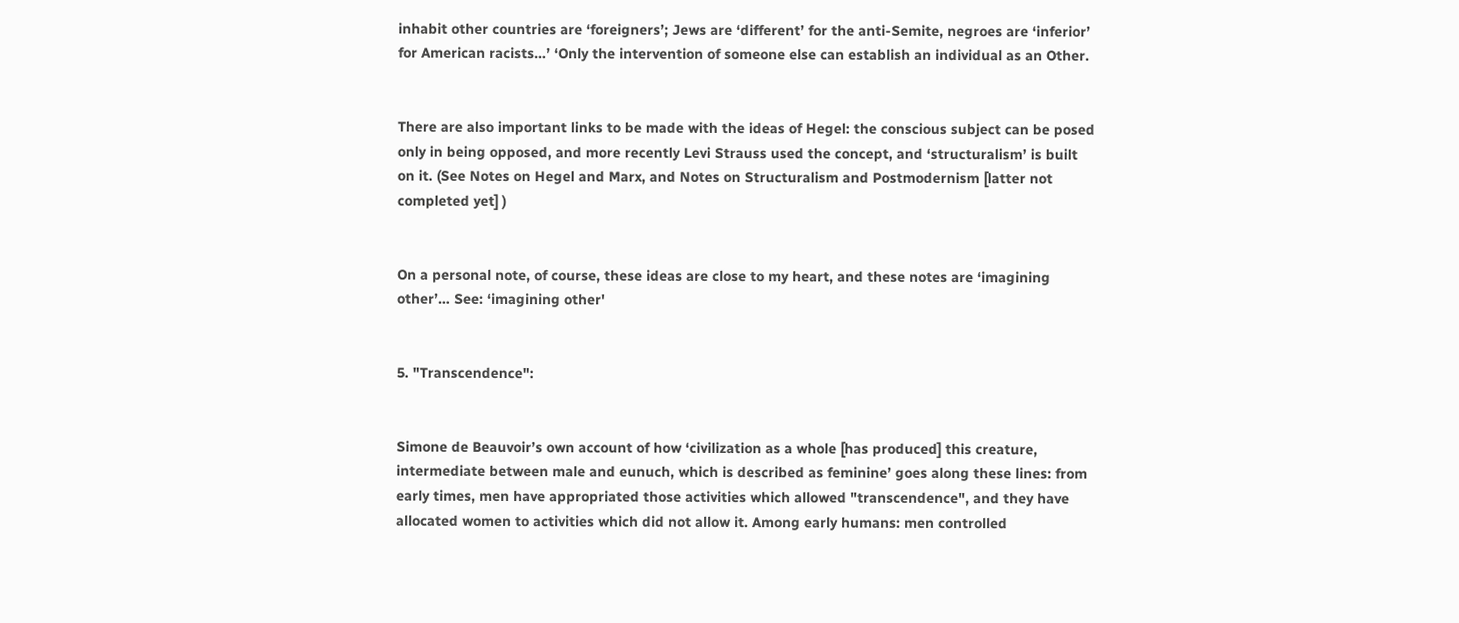inhabit other countries are ‘foreigners’; Jews are ‘different’ for the anti-Semite, negroes are ‘inferior’ for American racists…’ ‘Only the intervention of someone else can establish an individual as an Other.


There are also important links to be made with the ideas of Hegel: the conscious subject can be posed only in being opposed, and more recently Levi Strauss used the concept, and ‘structuralism’ is built on it. (See Notes on Hegel and Marx, and Notes on Structuralism and Postmodernism [latter not completed yet] )


On a personal note, of course, these ideas are close to my heart, and these notes are ‘imagining other’… See: ‘imagining other'


5. "Transcendence":


Simone de Beauvoir’s own account of how ‘civilization as a whole [has produced] this creature, intermediate between male and eunuch, which is described as feminine’ goes along these lines: from early times, men have appropriated those activities which allowed "transcendence", and they have allocated women to activities which did not allow it. Among early humans: men controlled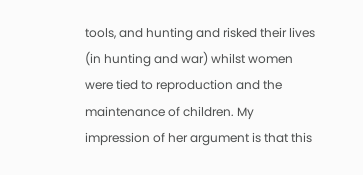tools, and hunting and risked their lives (in hunting and war) whilst women were tied to reproduction and the maintenance of children. My impression of her argument is that this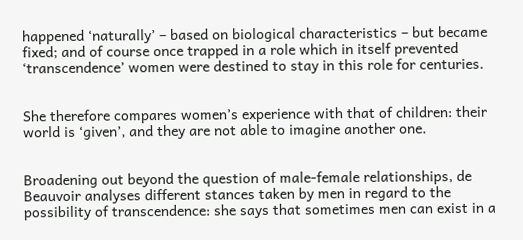happened ‘naturally’ – based on biological characteristics – but became fixed; and of course once trapped in a role which in itself prevented ‘transcendence’ women were destined to stay in this role for centuries.


She therefore compares women’s experience with that of children: their world is ‘given’, and they are not able to imagine another one.


Broadening out beyond the question of male-female relationships, de Beauvoir analyses different stances taken by men in regard to the possibility of transcendence: she says that sometimes men can exist in a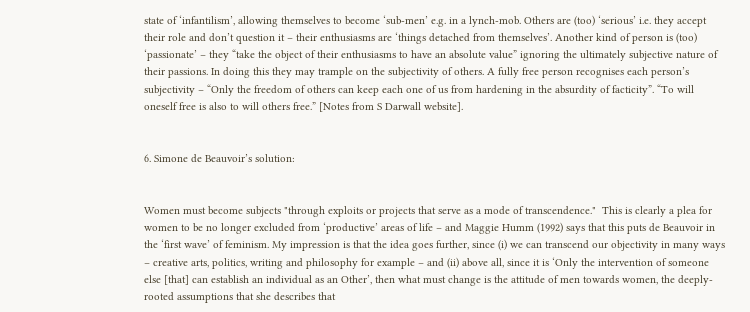state of ‘infantilism’, allowing themselves to become ‘sub-men’ e.g. in a lynch-mob. Others are (too) ‘serious’ i.e. they accept their role and don’t question it – their enthusiasms are ‘things detached from themselves’. Another kind of person is (too) ‘passionate’ – they “take the object of their enthusiasms to have an absolute value” ignoring the ultimately subjective nature of their passions. In doing this they may trample on the subjectivity of others. A fully free person recognises each person’s subjectivity – “Only the freedom of others can keep each one of us from hardening in the absurdity of facticity”. “To will oneself free is also to will others free.” [Notes from S Darwall website].


6. Simone de Beauvoir’s solution:


Women must become subjects "through exploits or projects that serve as a mode of transcendence."  This is clearly a plea for women to be no longer excluded from ‘productive’ areas of life – and Maggie Humm (1992) says that this puts de Beauvoir in the ‘first wave’ of feminism. My impression is that the idea goes further, since (i) we can transcend our objectivity in many ways – creative arts, politics, writing and philosophy for example – and (ii) above all, since it is ‘Only the intervention of someone else [that] can establish an individual as an Other’, then what must change is the attitude of men towards women, the deeply-rooted assumptions that she describes that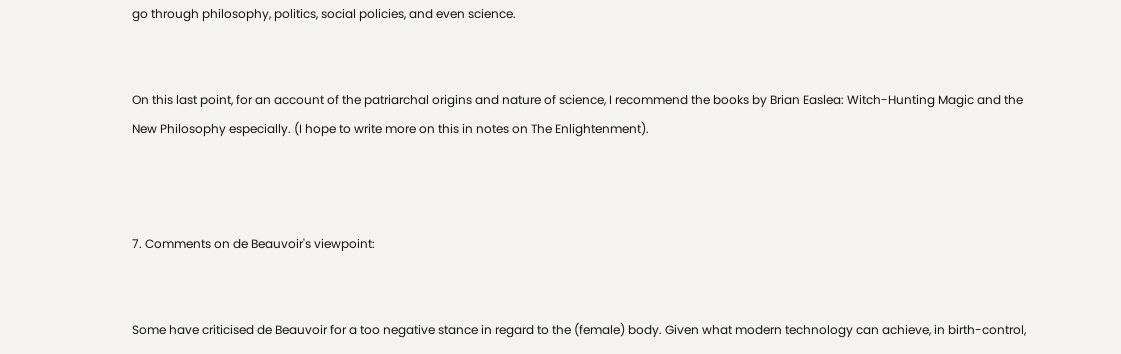go through philosophy, politics, social policies, and even science.


On this last point, for an account of the patriarchal origins and nature of science, I recommend the books by Brian Easlea: Witch-Hunting Magic and the New Philosophy especially. (I hope to write more on this in notes on The Enlightenment).



7. Comments on de Beauvoir's viewpoint:


Some have criticised de Beauvoir for a too negative stance in regard to the (female) body. Given what modern technology can achieve, in birth-control,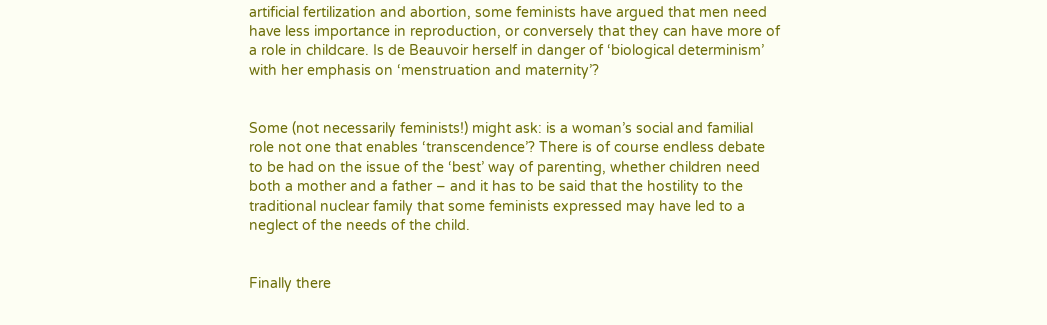artificial fertilization and abortion, some feminists have argued that men need have less importance in reproduction, or conversely that they can have more of a role in childcare. Is de Beauvoir herself in danger of ‘biological determinism’ with her emphasis on ‘menstruation and maternity’?


Some (not necessarily feminists!) might ask: is a woman’s social and familial role not one that enables ‘transcendence’? There is of course endless debate to be had on the issue of the ‘best’ way of parenting, whether children need both a mother and a father – and it has to be said that the hostility to the traditional nuclear family that some feminists expressed may have led to a neglect of the needs of the child.


Finally there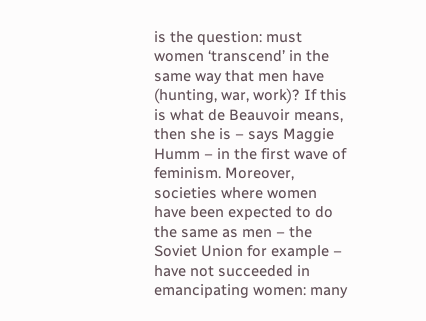is the question: must women ‘transcend’ in the same way that men have (hunting, war, work)? If this is what de Beauvoir means, then she is – says Maggie Humm – in the first wave of feminism. Moreover, societies where women have been expected to do the same as men – the Soviet Union for example – have not succeeded in emancipating women: many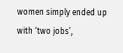women simply ended up with ‘two jobs’,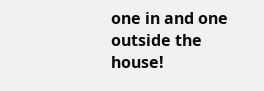one in and one outside the house!